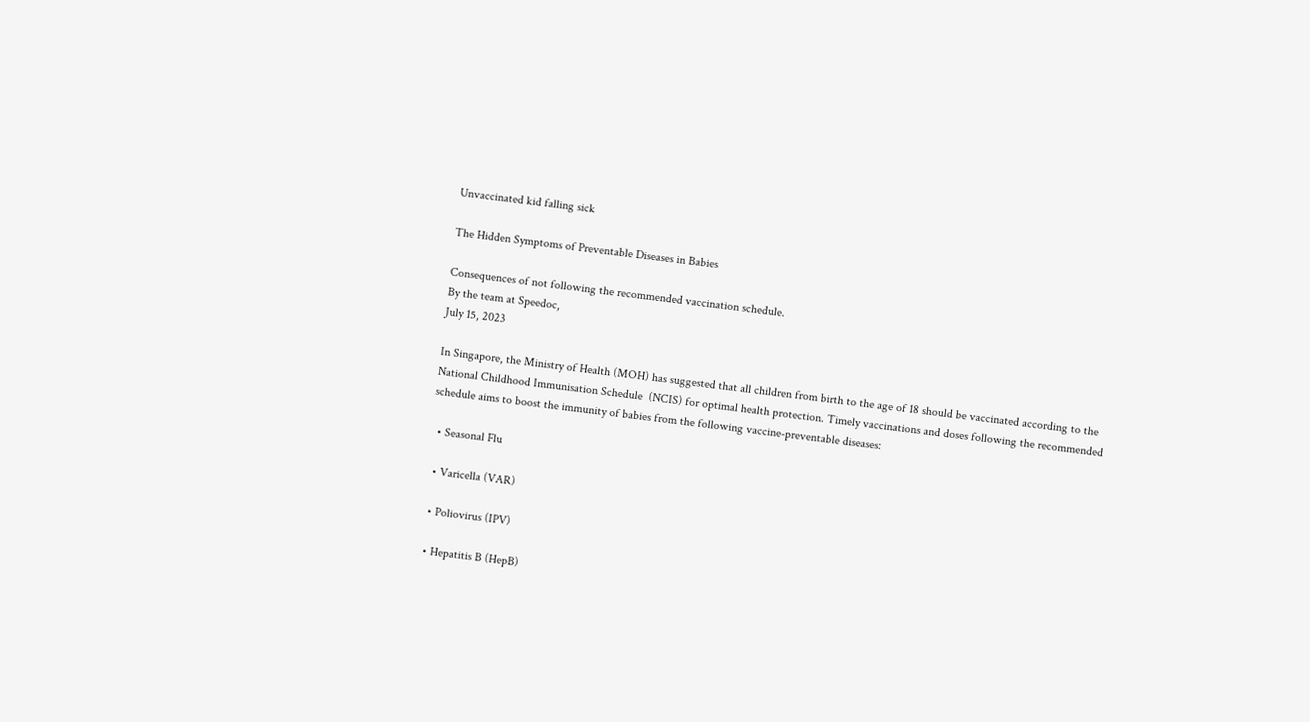Unvaccinated kid falling sick

The Hidden Symptoms of Preventable Diseases in Babies

Consequences of not following the recommended vaccination schedule.
By the team at Speedoc,
July 15, 2023

In Singapore, the Ministry of Health (MOH) has suggested that all children from birth to the age of 18 should be vaccinated according to the National Childhood Immunisation Schedule  (NCIS) for optimal health protection. Timely vaccinations and doses following the recommended schedule aims to boost the immunity of babies from the following vaccine-preventable diseases:

  • Seasonal Flu

  • Varicella (VAR)

  • Poliovirus (IPV)

  • Hepatitis B (HepB)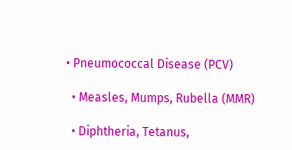• Pneumococcal Disease (PCV)

  • Measles, Mumps, Rubella (MMR)

  • Diphtheria, Tetanus,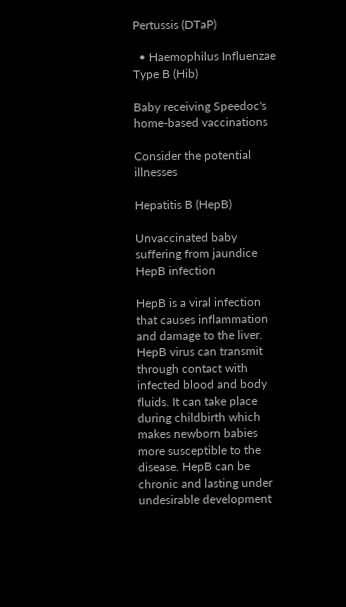Pertussis (DTaP)

  • Haemophilus Influenzae Type B (Hib)

Baby receiving Speedoc's home-based vaccinations

Consider the potential illnesses

Hepatitis B (HepB)

Unvaccinated baby suffering from jaundice HepB infection

HepB is a viral infection that causes inflammation and damage to the liver. HepB virus can transmit through contact with infected blood and body fluids. It can take place during childbirth which makes newborn babies more susceptible to the disease. HepB can be chronic and lasting under undesirable development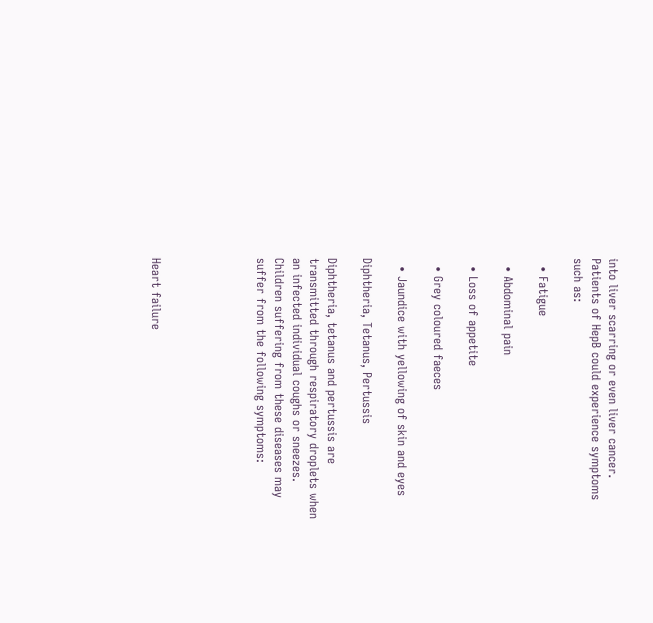into liver scarring or even liver cancer. Patients of HepB could experience symptoms such as:

  • Fatigue

  • Abdominal pain

  • Loss of appetite

  • Grey coloured faeces

  • Jaundice with yellowing of skin and eyes

Diphtheria, Tetanus, Pertussis

Diphtheria, tetanus and pertussis are transmitted through respiratory droplets when an infected individual coughs or sneezes. Children suffering from these diseases may suffer from the following symptoms:





Heart failure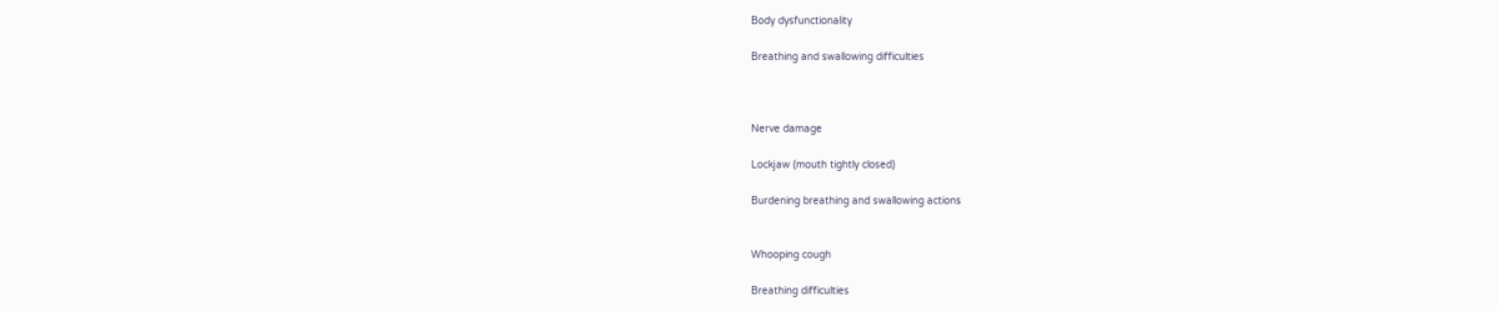Body dysfunctionality

Breathing and swallowing difficulties



Nerve damage

Lockjaw (mouth tightly closed)

Burdening breathing and swallowing actions


Whooping cough

Breathing difficulties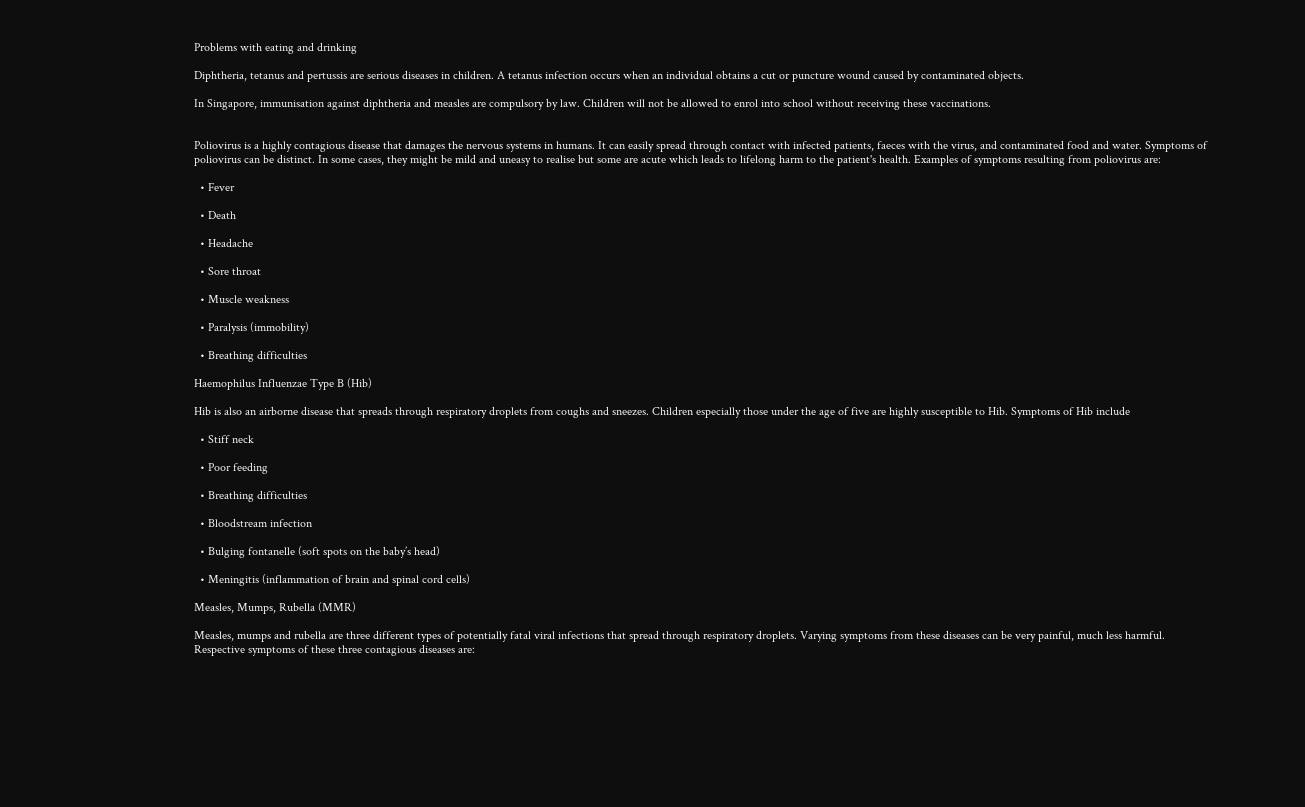Problems with eating and drinking

Diphtheria, tetanus and pertussis are serious diseases in children. A tetanus infection occurs when an individual obtains a cut or puncture wound caused by contaminated objects.

In Singapore, immunisation against diphtheria and measles are compulsory by law. Children will not be allowed to enrol into school without receiving these vaccinations.


Poliovirus is a highly contagious disease that damages the nervous systems in humans. It can easily spread through contact with infected patients, faeces with the virus, and contaminated food and water. Symptoms of poliovirus can be distinct. In some cases, they might be mild and uneasy to realise but some are acute which leads to lifelong harm to the patient's health. Examples of symptoms resulting from poliovirus are:

  • Fever

  • Death

  • Headache

  • Sore throat

  • Muscle weakness

  • Paralysis (immobility)

  • Breathing difficulties

Haemophilus Influenzae Type B (Hib)

Hib is also an airborne disease that spreads through respiratory droplets from coughs and sneezes. Children especially those under the age of five are highly susceptible to Hib. Symptoms of Hib include

  • Stiff neck

  • Poor feeding

  • Breathing difficulties

  • Bloodstream infection

  • Bulging fontanelle (soft spots on the baby’s head)

  • Meningitis (inflammation of brain and spinal cord cells)

Measles, Mumps, Rubella (MMR)

Measles, mumps and rubella are three different types of potentially fatal viral infections that spread through respiratory droplets. Varying symptoms from these diseases can be very painful, much less harmful. Respective symptoms of these three contagious diseases are: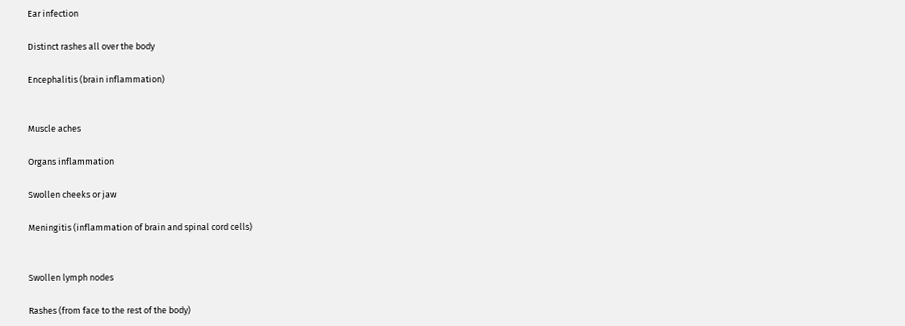Ear infection

Distinct rashes all over the body

Encephalitis (brain inflammation)


Muscle aches

Organs inflammation

Swollen cheeks or jaw

Meningitis (inflammation of brain and spinal cord cells)


Swollen lymph nodes

Rashes (from face to the rest of the body)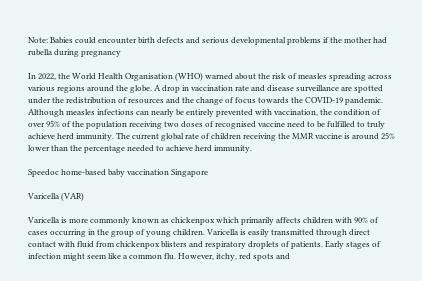Note: Babies could encounter birth defects and serious developmental problems if the mother had rubella during pregnancy

In 2022, the World Health Organisation (WHO) warned about the risk of measles spreading across various regions around the globe. A drop in vaccination rate and disease surveillance are spotted under the redistribution of resources and the change of focus towards the COVID-19 pandemic. Although measles infections can nearly be entirely prevented with vaccination, the condition of over 95% of the population receiving two doses of recognised vaccine need to be fulfilled to truly achieve herd immunity. The current global rate of children receiving the MMR vaccine is around 25% lower than the percentage needed to achieve herd immunity.

Speedoc home-based baby vaccination Singapore

Varicella (VAR)

Varicella is more commonly known as chickenpox which primarily affects children with 90% of cases occurring in the group of young children. Varicella is easily transmitted through direct contact with fluid from chickenpox blisters and respiratory droplets of patients. Early stages of infection might seem like a common flu. However, itchy, red spots and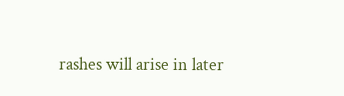rashes will arise in later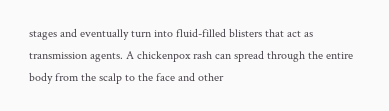stages and eventually turn into fluid-filled blisters that act as transmission agents. A chickenpox rash can spread through the entire body from the scalp to the face and other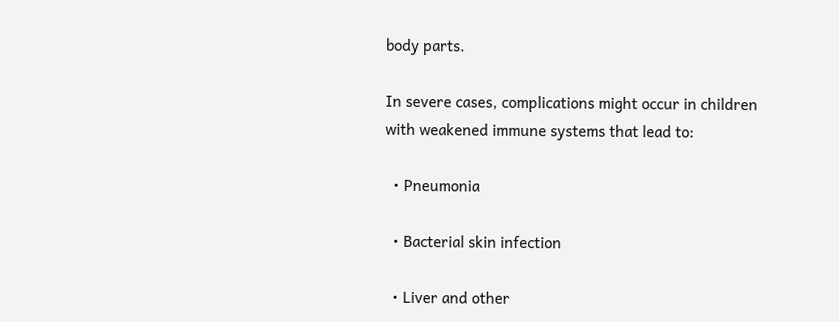body parts.

In severe cases, complications might occur in children with weakened immune systems that lead to:

  • Pneumonia

  • Bacterial skin infection

  • Liver and other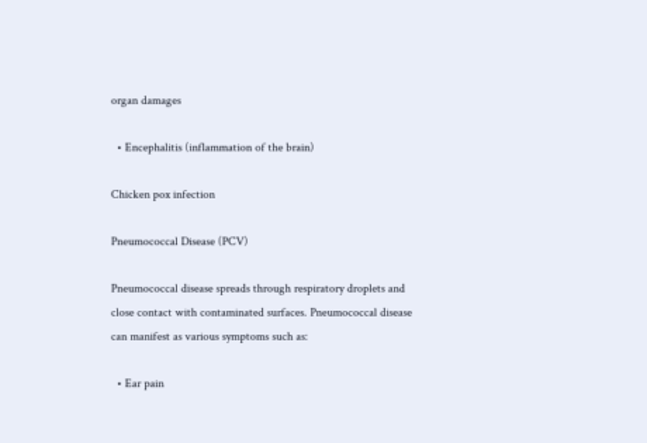organ damages

  • Encephalitis (inflammation of the brain)

Chicken pox infection

Pneumococcal Disease (PCV)

Pneumococcal disease spreads through respiratory droplets and close contact with contaminated surfaces. Pneumococcal disease can manifest as various symptoms such as:

  • Ear pain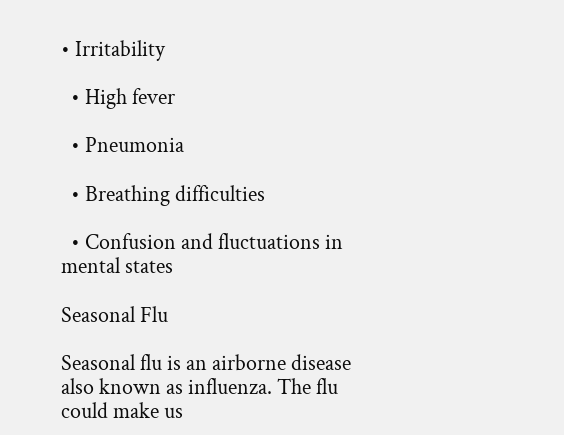• Irritability

  • High fever

  • Pneumonia

  • Breathing difficulties

  • Confusion and fluctuations in mental states

Seasonal Flu

Seasonal flu is an airborne disease also known as influenza. The flu could make us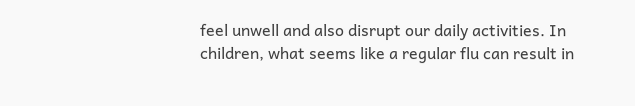feel unwell and also disrupt our daily activities. In children, what seems like a regular flu can result in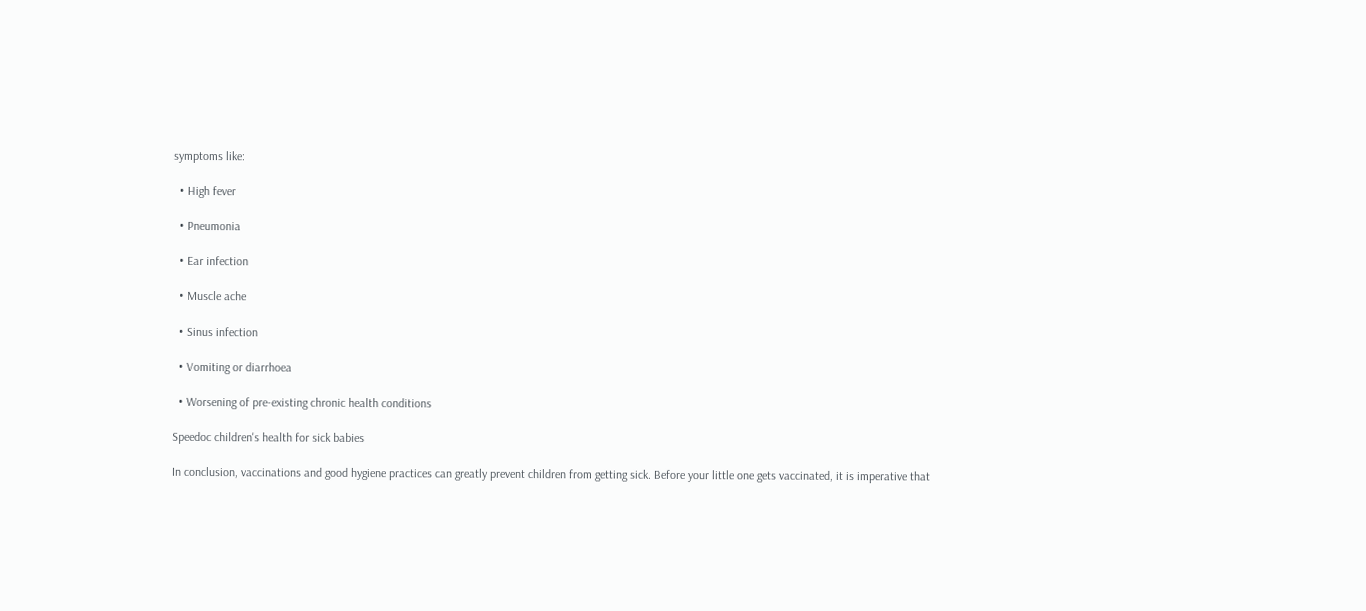symptoms like:

  • High fever

  • Pneumonia

  • Ear infection

  • Muscle ache

  • Sinus infection

  • Vomiting or diarrhoea

  • Worsening of pre-existing chronic health conditions

Speedoc children's health for sick babies

In conclusion, vaccinations and good hygiene practices can greatly prevent children from getting sick. Before your little one gets vaccinated, it is imperative that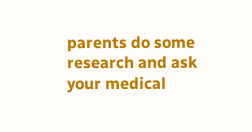parents do some research and ask your medical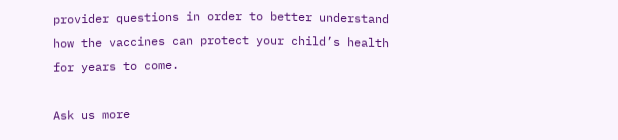provider questions in order to better understand how the vaccines can protect your child’s health for years to come.

Ask us more